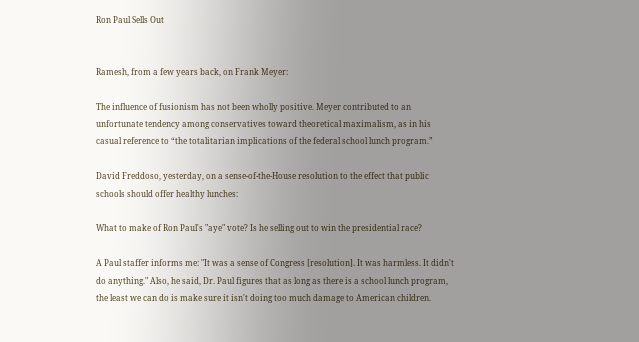Ron Paul Sells Out


Ramesh, from a few years back, on Frank Meyer:

The influence of fusionism has not been wholly positive. Meyer contributed to an unfortunate tendency among conservatives toward theoretical maximalism, as in his casual reference to “the totalitarian implications of the federal school lunch program.”

David Freddoso, yesterday, on a sense-of-the-House resolution to the effect that public schools should offer healthy lunches:

What to make of Ron Paul's "aye" vote? Is he selling out to win the presidential race?

A Paul staffer informs me: "It was a sense of Congress [resolution]. It was harmless. It didn't do anything." Also, he said, Dr. Paul figures that as long as there is a school lunch program, the least we can do is make sure it isn't doing too much damage to American children.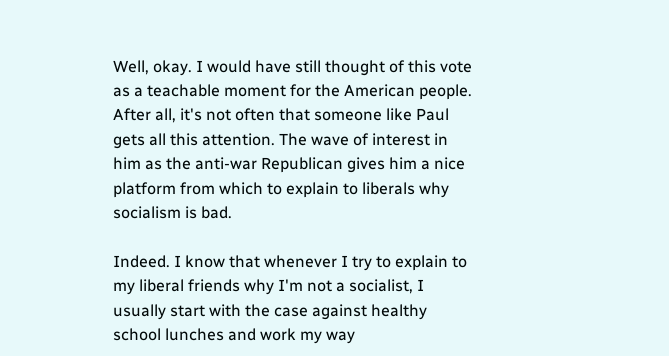Well, okay. I would have still thought of this vote as a teachable moment for the American people. After all, it's not often that someone like Paul gets all this attention. The wave of interest in him as the anti-war Republican gives him a nice platform from which to explain to liberals why socialism is bad.

Indeed. I know that whenever I try to explain to my liberal friends why I'm not a socialist, I usually start with the case against healthy school lunches and work my way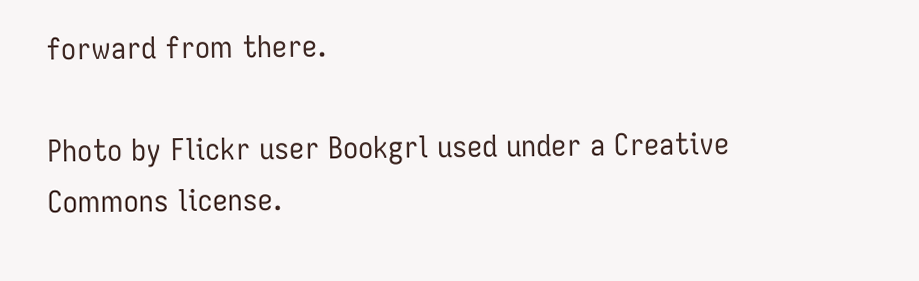forward from there.

Photo by Flickr user Bookgrl used under a Creative Commons license.